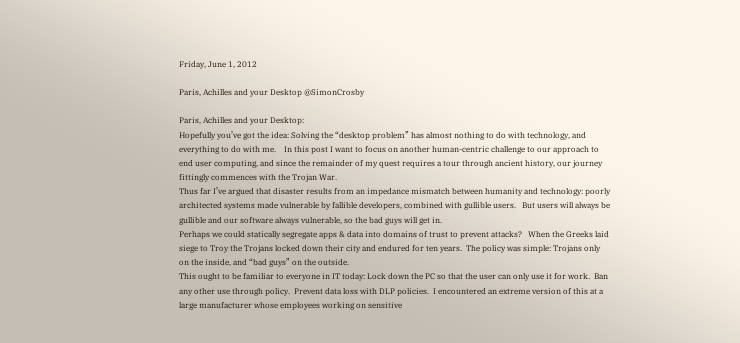Friday, June 1, 2012

Paris, Achilles and your Desktop @SimonCrosby

Paris, Achilles and your Desktop:
Hopefully you’ve got the idea: Solving the “desktop problem” has almost nothing to do with technology, and everything to do with me.    In this post I want to focus on another human-centric challenge to our approach to end user computing, and since the remainder of my quest requires a tour through ancient history, our journey fittingly commences with the Trojan War.
Thus far I’ve argued that disaster results from an impedance mismatch between humanity and technology: poorly architected systems made vulnerable by fallible developers, combined with gullible users.   But users will always be gullible and our software always vulnerable, so the bad guys will get in.
Perhaps we could statically segregate apps & data into domains of trust to prevent attacks?   When the Greeks laid siege to Troy the Trojans locked down their city and endured for ten years.  The policy was simple: Trojans only on the inside, and “bad guys” on the outside.
This ought to be familiar to everyone in IT today: Lock down the PC so that the user can only use it for work.  Ban any other use through policy.  Prevent data loss with DLP policies.  I encountered an extreme version of this at a large manufacturer whose employees working on sensitive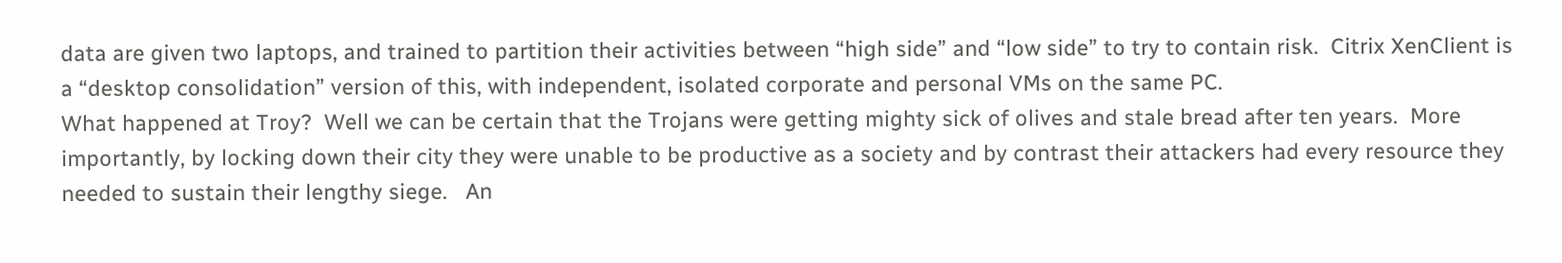data are given two laptops, and trained to partition their activities between “high side” and “low side” to try to contain risk.  Citrix XenClient is a “desktop consolidation” version of this, with independent, isolated corporate and personal VMs on the same PC.
What happened at Troy?  Well we can be certain that the Trojans were getting mighty sick of olives and stale bread after ten years.  More importantly, by locking down their city they were unable to be productive as a society and by contrast their attackers had every resource they needed to sustain their lengthy siege.   An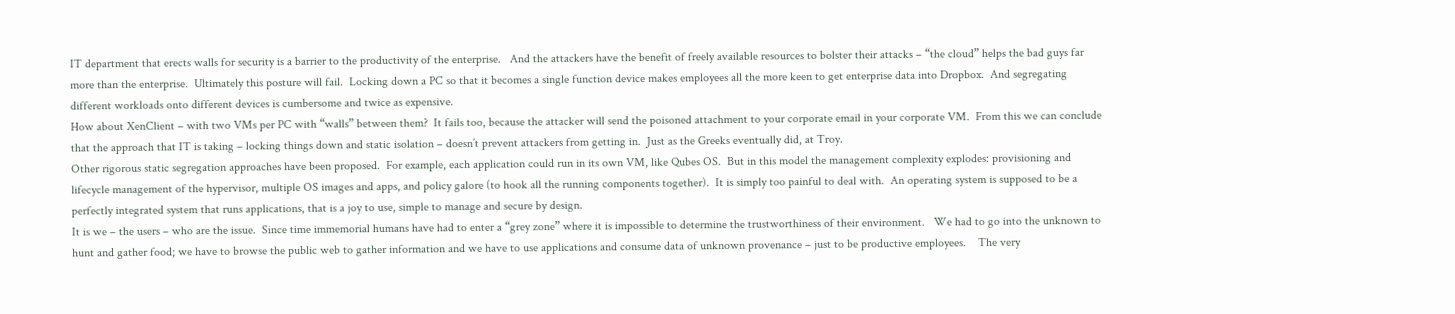IT department that erects walls for security is a barrier to the productivity of the enterprise.   And the attackers have the benefit of freely available resources to bolster their attacks – “the cloud” helps the bad guys far more than the enterprise.  Ultimately this posture will fail.  Locking down a PC so that it becomes a single function device makes employees all the more keen to get enterprise data into Dropbox.  And segregating different workloads onto different devices is cumbersome and twice as expensive.
How about XenClient – with two VMs per PC with “walls” between them?  It fails too, because the attacker will send the poisoned attachment to your corporate email in your corporate VM.  From this we can conclude that the approach that IT is taking – locking things down and static isolation – doesn’t prevent attackers from getting in.  Just as the Greeks eventually did, at Troy.
Other rigorous static segregation approaches have been proposed.  For example, each application could run in its own VM, like Qubes OS.  But in this model the management complexity explodes: provisioning and lifecycle management of the hypervisor, multiple OS images and apps, and policy galore (to hook all the running components together).  It is simply too painful to deal with.  An operating system is supposed to be a perfectly integrated system that runs applications, that is a joy to use, simple to manage and secure by design.
It is we – the users – who are the issue.  Since time immemorial humans have had to enter a “grey zone” where it is impossible to determine the trustworthiness of their environment.   We had to go into the unknown to hunt and gather food; we have to browse the public web to gather information and we have to use applications and consume data of unknown provenance – just to be productive employees.    The very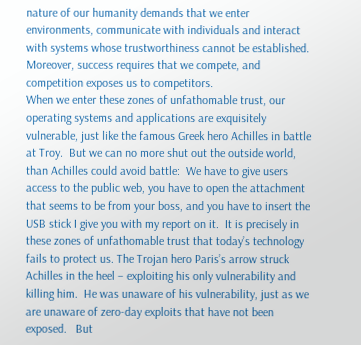nature of our humanity demands that we enter environments, communicate with individuals and interact with systems whose trustworthiness cannot be established.   Moreover, success requires that we compete, and competition exposes us to competitors.
When we enter these zones of unfathomable trust, our operating systems and applications are exquisitely vulnerable, just like the famous Greek hero Achilles in battle at Troy.  But we can no more shut out the outside world, than Achilles could avoid battle:  We have to give users access to the public web, you have to open the attachment that seems to be from your boss, and you have to insert the USB stick I give you with my report on it.  It is precisely in these zones of unfathomable trust that today’s technology fails to protect us. The Trojan hero Paris’s arrow struck Achilles in the heel – exploiting his only vulnerability and killing him.  He was unaware of his vulnerability, just as we are unaware of zero-day exploits that have not been exposed.   But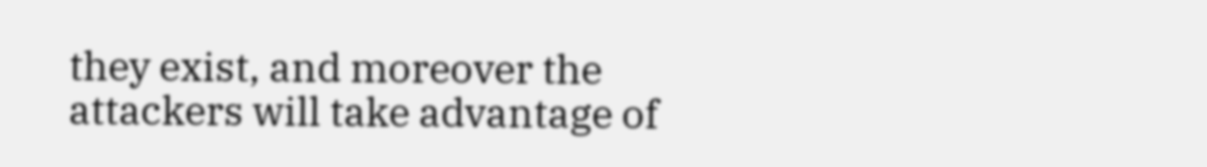they exist, and moreover the attackers will take advantage of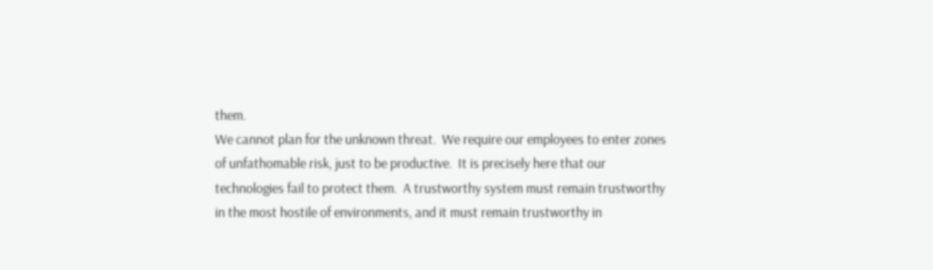them.
We cannot plan for the unknown threat.  We require our employees to enter zones of unfathomable risk, just to be productive.  It is precisely here that our technologies fail to protect them.  A trustworthy system must remain trustworthy in the most hostile of environments, and it must remain trustworthy in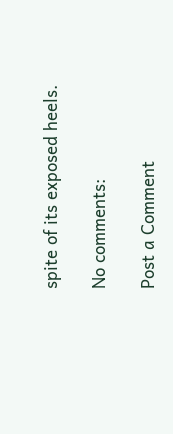spite of its exposed heels.

No comments:

Post a Comment